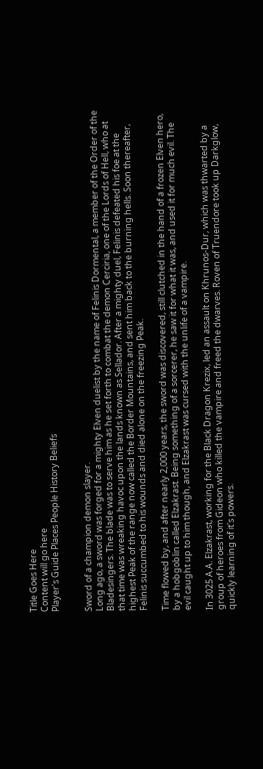Title Goes Here
Content will go here
Player's Guide Places People History Beliefs


Sword of a champion demon slayer.
Long ago, a sword was forged for a mighty Elven duelist by the name of Felinis Dormental, a member of the Order of the Bladesingers. The blade was to serve him as he set forth to combat the demon Cerciria, one of the Lords of Hell, who at that time was wreaking havoc upon the lands known as Sellador. After a mighty duel, Felinis defeated his foe at the highest Peak of the range now called the Border Mountains, and sent him back to the burning hells. Soon thereafter, Felinis succumbed to his wounds and died alone on the freezing Peak.

Time flowed by, and after nearly 2,000 years, the sword was discovered, still clutched in the hand of a frozen Elven hero, by a hobgoblin called Elzakrast. Being something of a sorcerer, he saw it for what it was, and used it for much evil. The evil caught up to him though, and Elzakrast was cursed with the unlife of a vampire.

In 3025 A.A. Elzakrast, working for the Black Dragon Krezix, led an assault on Khrunos-Dur, which was thwarted by a group of heroes from Gideon who killed the vampire and freed the dwarves. Roven of Truendore took up Darkglow, quickly learning of it's powers.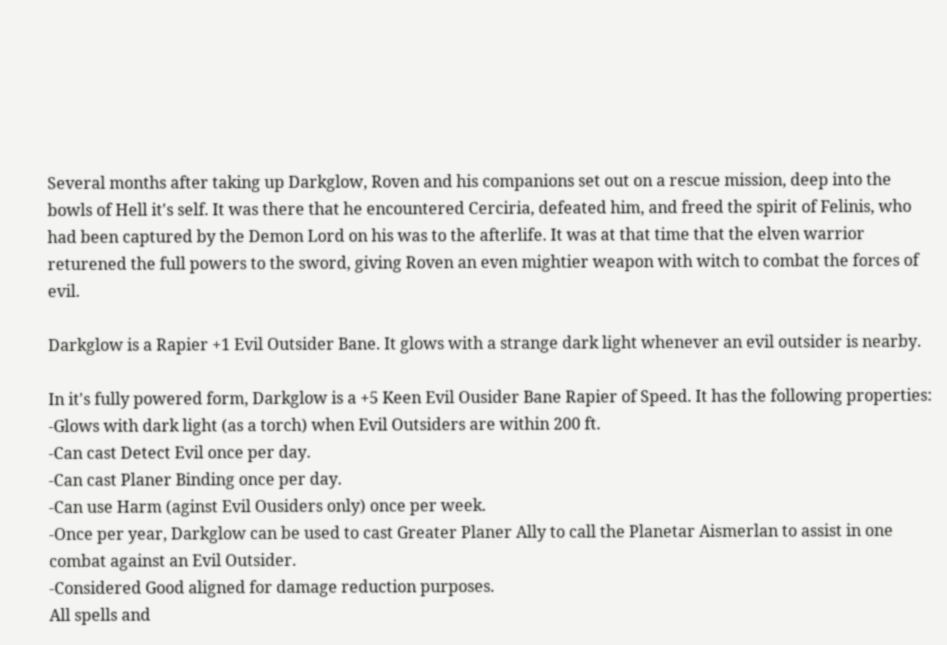Several months after taking up Darkglow, Roven and his companions set out on a rescue mission, deep into the bowls of Hell it's self. It was there that he encountered Cerciria, defeated him, and freed the spirit of Felinis, who had been captured by the Demon Lord on his was to the afterlife. It was at that time that the elven warrior returened the full powers to the sword, giving Roven an even mightier weapon with witch to combat the forces of evil.

Darkglow is a Rapier +1 Evil Outsider Bane. It glows with a strange dark light whenever an evil outsider is nearby.

In it's fully powered form, Darkglow is a +5 Keen Evil Ousider Bane Rapier of Speed. It has the following properties:
-Glows with dark light (as a torch) when Evil Outsiders are within 200 ft.
-Can cast Detect Evil once per day.
-Can cast Planer Binding once per day.
-Can use Harm (aginst Evil Ousiders only) once per week.
-Once per year, Darkglow can be used to cast Greater Planer Ally to call the Planetar Aismerlan to assist in one combat against an Evil Outsider.
-Considered Good aligned for damage reduction purposes.
All spells and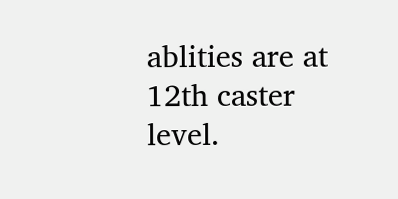ablities are at 12th caster level.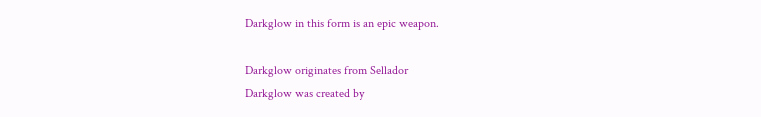Darkglow in this form is an epic weapon.

Darkglow originates from Sellador
Darkglow was created by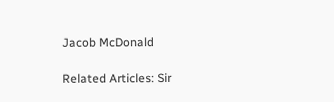Jacob McDonald

Related Articles: Sir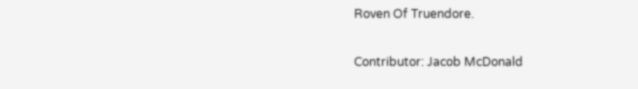Roven Of Truendore.

Contributor: Jacob McDonald